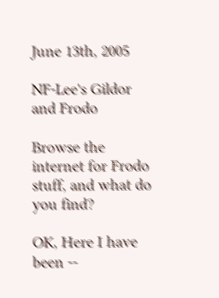June 13th, 2005

NF-Lee's Gildor and Frodo

Browse the internet for Frodo stuff, and what do you find?

OK, Here I have been --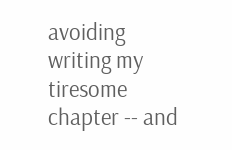avoiding writing my tiresome chapter -- and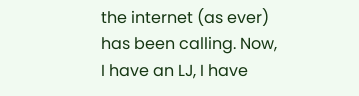the internet (as ever) has been calling. Now, I have an LJ, I have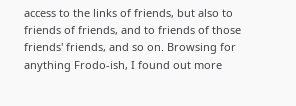access to the links of friends, but also to friends of friends, and to friends of those friends' friends, and so on. Browsing for anything Frodo-ish, I found out more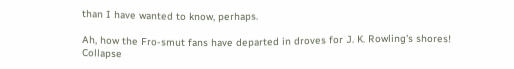than I have wanted to know, perhaps.

Ah, how the Fro-smut fans have departed in droves for J. K. Rowling's shores! Collapse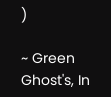)

~ Green Ghost's, In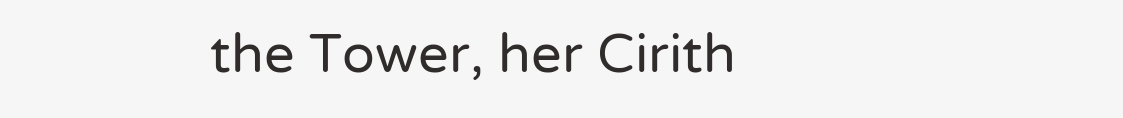the Tower, her Cirith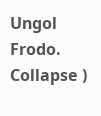Ungol Frodo.
Collapse )